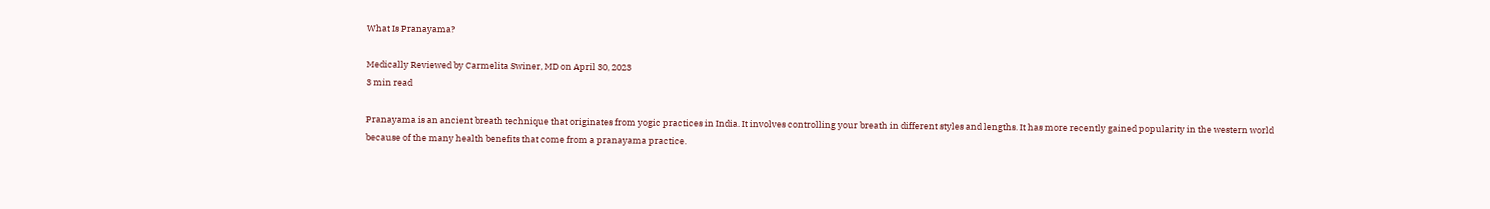What Is Pranayama?

Medically Reviewed by Carmelita Swiner, MD on April 30, 2023
3 min read

Pranayama is an ancient breath technique that originates from yogic practices in India. It involves controlling your breath in different styles and lengths. It has more recently gained popularity in the western world because of the many health benefits that come from a pranayama practice.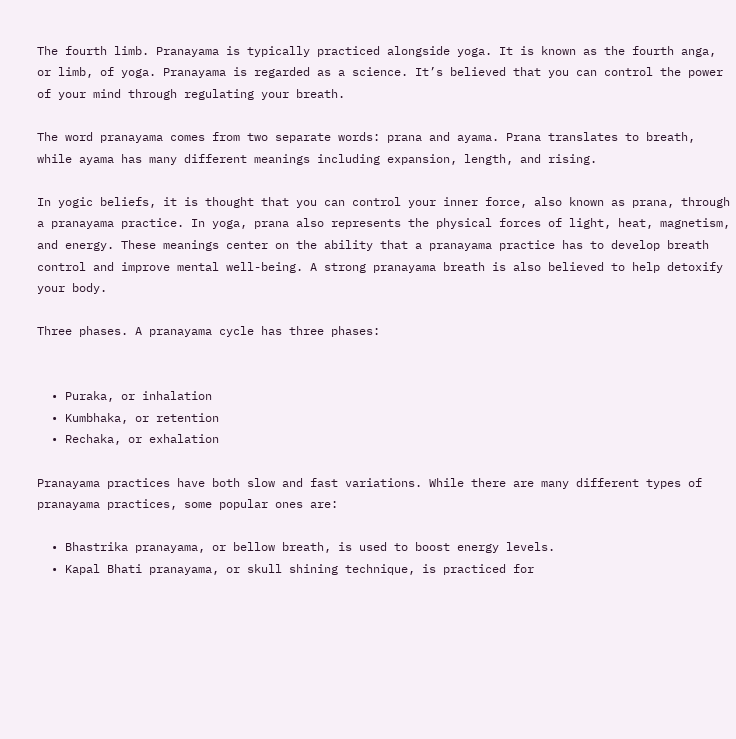The fourth limb. Pranayama is typically practiced alongside yoga. It is known as the fourth anga, or limb, of yoga. Pranayama is regarded as a science. It’s believed that you can control the power of your mind through regulating your breath.

The word pranayama comes from two separate words: prana and ayama. Prana translates to breath, while ayama has many different meanings including expansion, length, and rising.

In yogic beliefs, it is thought that you can control your inner force, also known as prana, through a pranayama practice. In yoga, prana also represents the physical forces of light, heat, magnetism, and energy. These meanings center on the ability that a pranayama practice has to develop breath control and improve mental well-being. A strong pranayama breath is also believed to help detoxify your body.

Three phases. A pranayama cycle has three phases:


  • Puraka, or inhalation
  • Kumbhaka, or retention
  • Rechaka, or exhalation

Pranayama practices have both slow and fast variations. While there are many different types of pranayama practices, some popular ones are:

  • Bhastrika pranayama, or bellow breath, is used to boost energy levels.
  • Kapal Bhati pranayama, or skull shining technique, is practiced for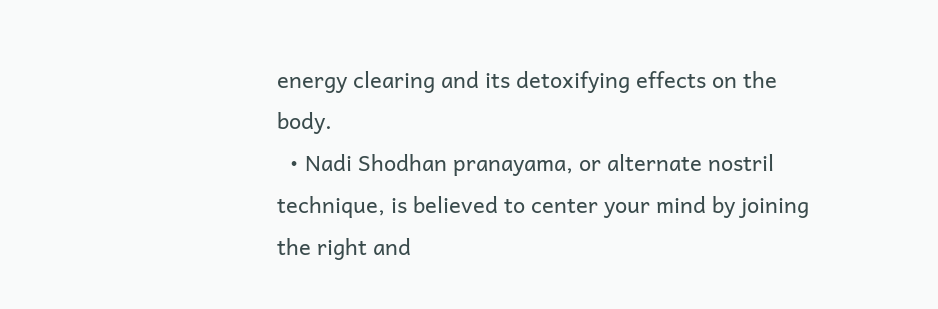energy clearing and its detoxifying effects on the body.
  • Nadi Shodhan pranayama, or alternate nostril technique, is believed to center your mind by joining the right and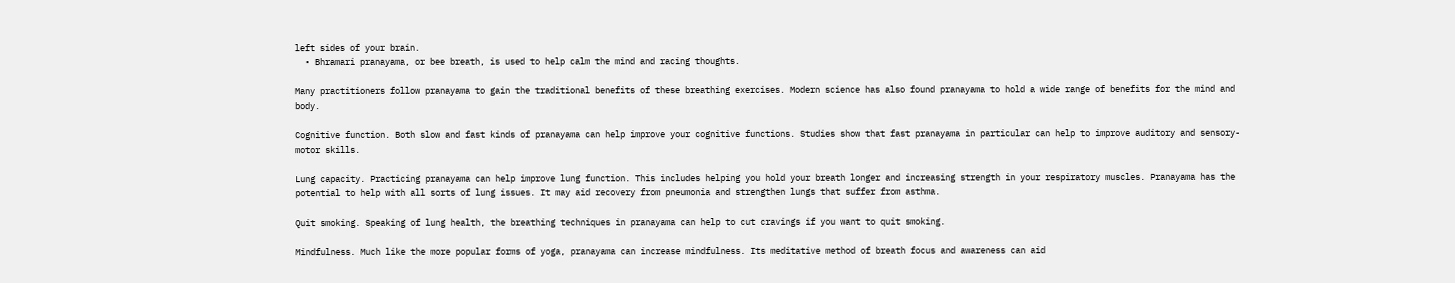left sides of your brain.
  • Bhramari pranayama, or bee breath, is used to help calm the mind and racing thoughts.

Many practitioners follow pranayama to gain the traditional benefits of these breathing exercises. Modern science has also found pranayama to hold a wide range of benefits for the mind and body.

Cognitive function. Both slow and fast kinds of pranayama can help improve your cognitive functions. Studies show that fast pranayama in particular can help to improve auditory and sensory-motor skills.

Lung capacity. Practicing pranayama can help improve lung function. This includes helping you hold your breath longer and increasing strength in your respiratory muscles. Pranayama has the potential to help with all sorts of lung issues. It may aid recovery from pneumonia and strengthen lungs that suffer from asthma.

Quit smoking. Speaking of lung health, the breathing techniques in pranayama can help to cut cravings if you want to quit smoking.

Mindfulness. Much like the more popular forms of yoga, pranayama can increase mindfulness. Its meditative method of breath focus and awareness can aid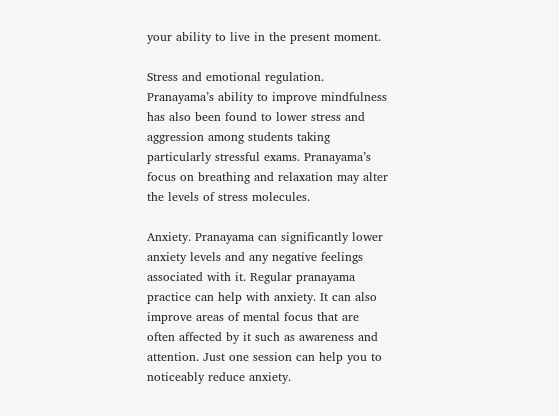your ability to live in the present moment.

Stress and emotional regulation. Pranayama’s ability to improve mindfulness has also been found to lower stress and aggression among students taking particularly stressful exams. Pranayama’s focus on breathing and relaxation may alter the levels of stress molecules.

Anxiety. Pranayama can significantly lower anxiety levels and any negative feelings associated with it. Regular pranayama practice can help with anxiety. It can also improve areas of mental focus that are often affected by it such as awareness and attention. Just one session can help you to noticeably reduce anxiety.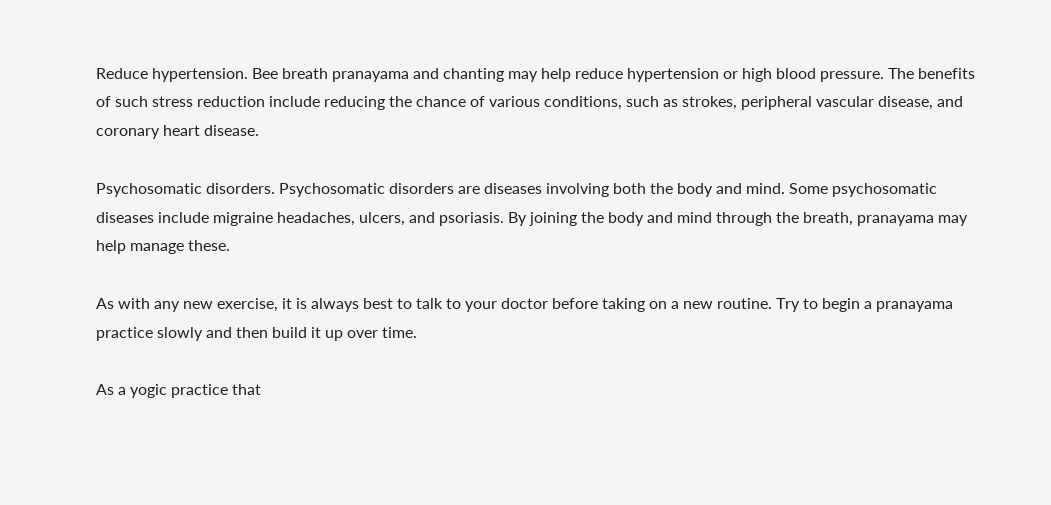Reduce hypertension. Bee breath pranayama and chanting may help reduce hypertension or high blood pressure. The benefits of such stress reduction include reducing the chance of various conditions, such as strokes, peripheral vascular disease, and coronary heart disease.

Psychosomatic disorders. Psychosomatic disorders are diseases involving both the body and mind. Some psychosomatic diseases include migraine headaches, ulcers, and psoriasis. By joining the body and mind through the breath, pranayama may help manage these.

As with any new exercise, it is always best to talk to your doctor before taking on a new routine. Try to begin a pranayama practice slowly and then build it up over time.

As a yogic practice that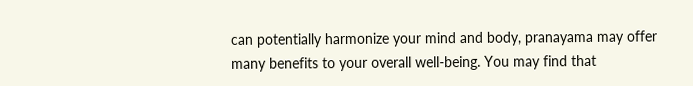can potentially harmonize your mind and body, pranayama may offer many benefits to your overall well-being. You may find that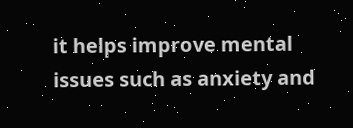it helps improve mental issues such as anxiety and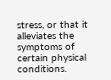stress, or that it alleviates the symptoms of certain physical conditions.